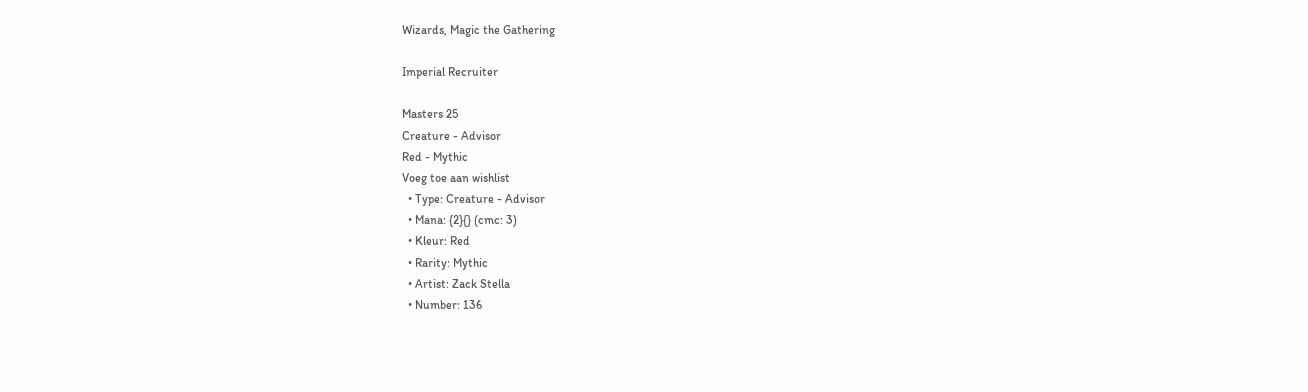Wizards, Magic the Gathering

Imperial Recruiter

Masters 25
Creature - Advisor
Red - Mythic
Voeg toe aan wishlist
  • Type: Creature - Advisor
  • Mana: {2}{} (cmc: 3)
  • Kleur: Red
  • Rarity: Mythic
  • Artist: Zack Stella
  • Number: 136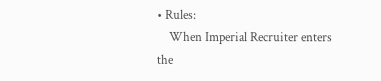• Rules:
    When Imperial Recruiter enters the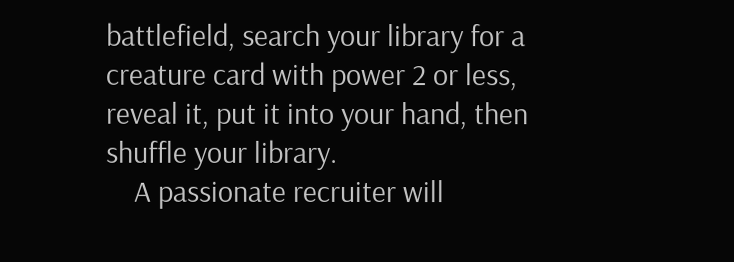battlefield, search your library for a creature card with power 2 or less, reveal it, put it into your hand, then shuffle your library.
    A passionate recruiter will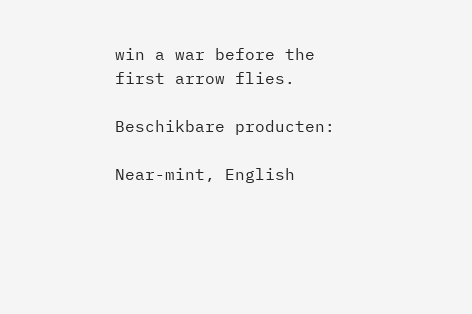win a war before the first arrow flies.

Beschikbare producten:

Near-mint, English